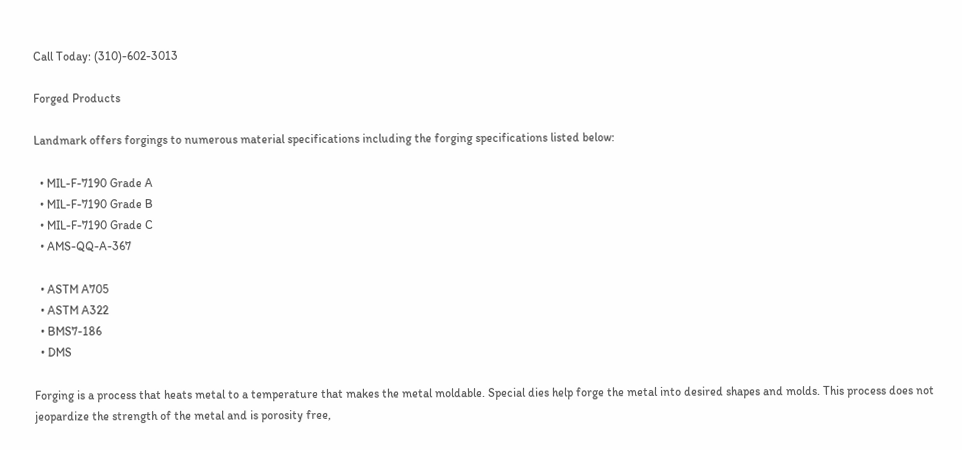Call Today: (310)-602-3013

Forged Products

Landmark offers forgings to numerous material specifications including the forging specifications listed below:

  • MIL-F-7190 Grade A
  • MIL-F-7190 Grade B
  • MIL-F-7190 Grade C
  • AMS-QQ-A-367

  • ASTM A705
  • ASTM A322
  • BMS7-186
  • DMS

Forging is a process that heats metal to a temperature that makes the metal moldable. Special dies help forge the metal into desired shapes and molds. This process does not jeopardize the strength of the metal and is porosity free,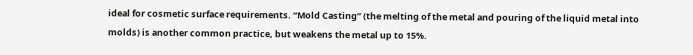ideal for cosmetic surface requirements. “Mold Casting” (the melting of the metal and pouring of the liquid metal into molds) is another common practice, but weakens the metal up to 15%.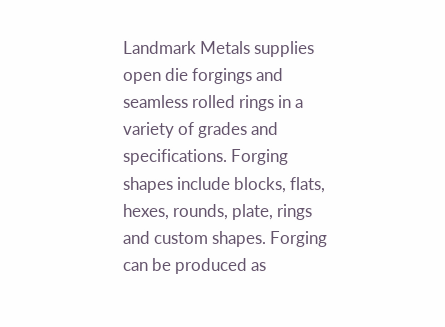Landmark Metals supplies open die forgings and seamless rolled rings in a variety of grades and specifications. Forging shapes include blocks, flats, hexes, rounds, plate, rings and custom shapes. Forging can be produced as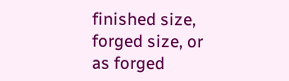finished size, forged size, or as forged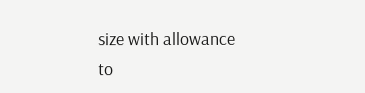size with allowance to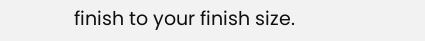finish to your finish size.